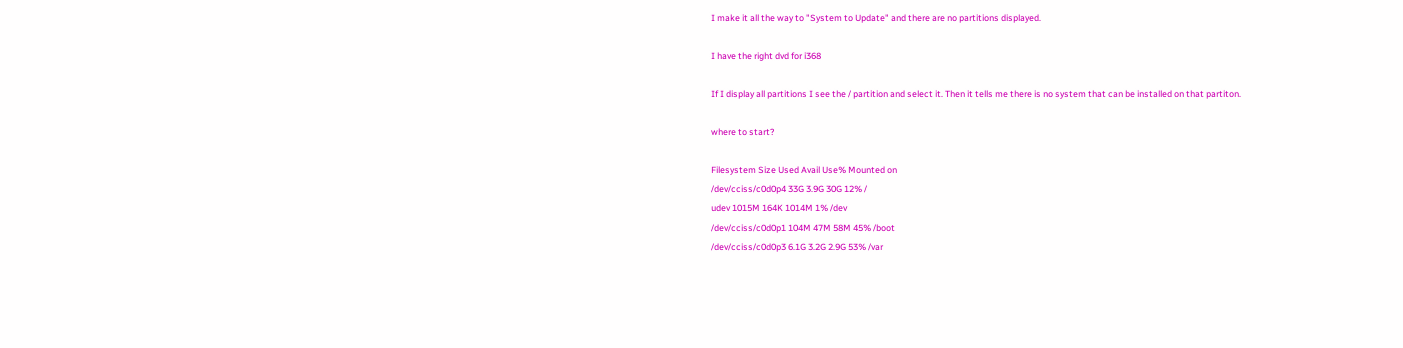I make it all the way to "System to Update" and there are no partitions displayed.

I have the right dvd for i368

If I display all partitions I see the / partition and select it. Then it tells me there is no system that can be installed on that partiton.

where to start?

Filesystem Size Used Avail Use% Mounted on
/dev/cciss/c0d0p4 33G 3.9G 30G 12% /
udev 1015M 164K 1014M 1% /dev
/dev/cciss/c0d0p1 104M 47M 58M 45% /boot
/dev/cciss/c0d0p3 6.1G 3.2G 2.9G 53% /var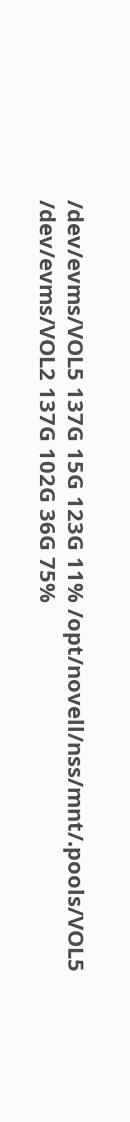/dev/evms/VOL5 137G 15G 123G 11% /opt/novell/nss/mnt/.pools/VOL5
/dev/evms/VOL2 137G 102G 36G 75%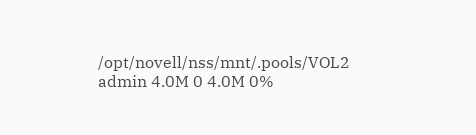/opt/novell/nss/mnt/.pools/VOL2
admin 4.0M 0 4.0M 0%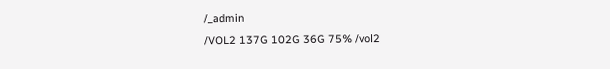/_admin
/VOL2 137G 102G 36G 75% /vol2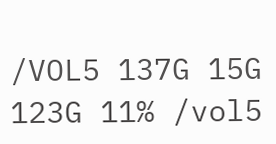/VOL5 137G 15G 123G 11% /vol5